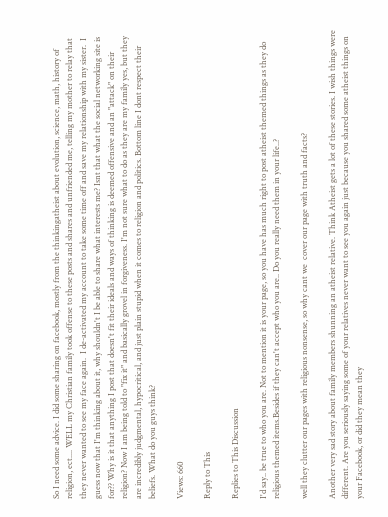So I need some advice. I did some sharing on facebook, mostly from the thinkingatheist about evolution, science, math, history of religion, ect.... WELL my Christian family took offense to these posts and shares and unfriended me, telling my mother to relay that they never wanted to see my face again.  I de-activated my account to take some time off and save my relationship with my sister.  I guess now that I'm thinking about it, why shouldn't I be able to share what interests me? Isnt that what the social networking site is for?? Why is it that anything I post that doesn't fit their ideals and ways of thinking is deemed offensive and an "attack" on their religion? Now I am being told to "fix it" and basically grovel in forgiveness. I'm not sure what to do as they are my family yes, but they are incredibly judgmental, hypocritical, and just plain stupid when it comes to religion and politics. Bottom line I dont respect their beliefs. What do you guys think?

Views: 660

Reply to This

Replies to This Discussion

I'd say.. be true to who you are. Not to mention it is your page, so you have has much right to post atheist themed things as they do religious themed items.Besides if they can't accept who you are.. Do you really need them in your life..?

well they clutter our pages with religious nonsense, so why cant we  cover our page with truth and facts?

Another very sad story about family members shunning an atheist relative. Think Atheist gets a lot of these stories. I wish things were different. Are you seriously saying some of your relatives never want to see you again just because you shared some atheist things on your Facebook, or did they mean they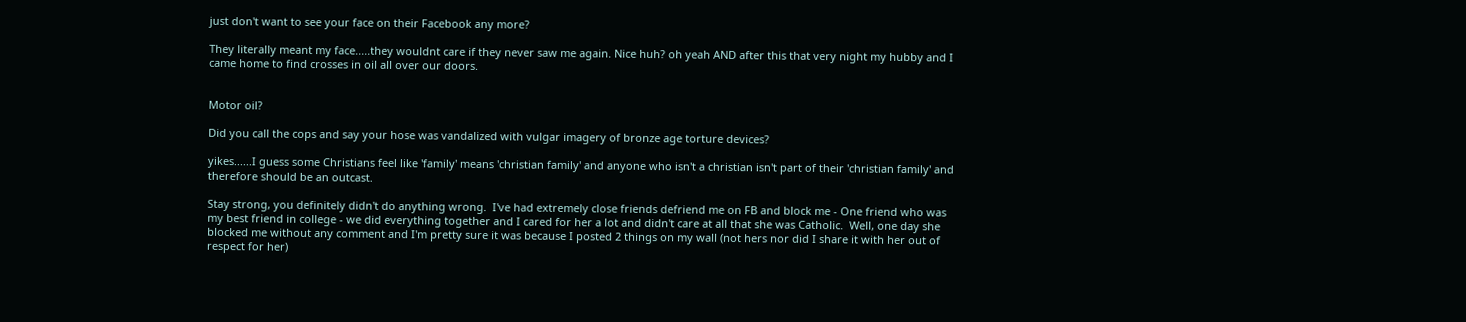just don't want to see your face on their Facebook any more?

They literally meant my face.....they wouldnt care if they never saw me again. Nice huh? oh yeah AND after this that very night my hubby and I came home to find crosses in oil all over our doors.


Motor oil?

Did you call the cops and say your hose was vandalized with vulgar imagery of bronze age torture devices?

yikes......I guess some Christians feel like 'family' means 'christian family' and anyone who isn't a christian isn't part of their 'christian family' and therefore should be an outcast.

Stay strong, you definitely didn't do anything wrong.  I've had extremely close friends defriend me on FB and block me - One friend who was my best friend in college - we did everything together and I cared for her a lot and didn't care at all that she was Catholic.  Well, one day she blocked me without any comment and I'm pretty sure it was because I posted 2 things on my wall (not hers nor did I share it with her out of respect for her)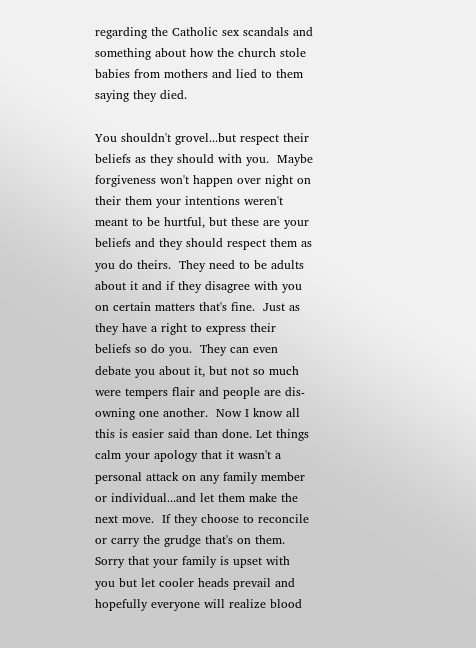regarding the Catholic sex scandals and something about how the church stole babies from mothers and lied to them saying they died.

You shouldn't grovel...but respect their beliefs as they should with you.  Maybe forgiveness won't happen over night on their them your intentions weren't meant to be hurtful, but these are your beliefs and they should respect them as you do theirs.  They need to be adults about it and if they disagree with you on certain matters that's fine.  Just as they have a right to express their beliefs so do you.  They can even debate you about it, but not so much were tempers flair and people are dis-owning one another.  Now I know all this is easier said than done. Let things calm your apology that it wasn't a personal attack on any family member or individual...and let them make the next move.  If they choose to reconcile or carry the grudge that's on them.  Sorry that your family is upset with you but let cooler heads prevail and hopefully everyone will realize blood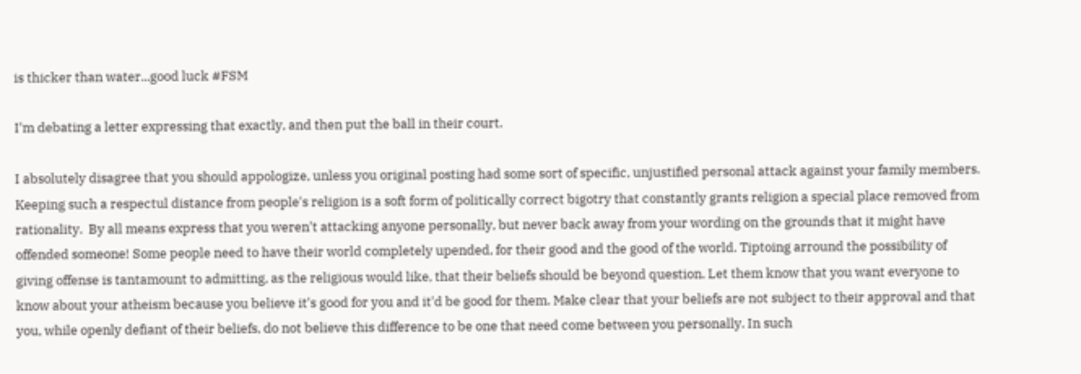is thicker than water...good luck #FSM

I'm debating a letter expressing that exactly, and then put the ball in their court.

I absolutely disagree that you should appologize, unless you original posting had some sort of specific, unjustified personal attack against your family members. Keeping such a respectul distance from people's religion is a soft form of politically correct bigotry that constantly grants religion a special place removed from rationality.  By all means express that you weren't attacking anyone personally, but never back away from your wording on the grounds that it might have offended someone! Some people need to have their world completely upended, for their good and the good of the world. Tiptoing arround the possibility of giving offense is tantamount to admitting, as the religious would like, that their beliefs should be beyond question. Let them know that you want everyone to know about your atheism because you believe it's good for you and it'd be good for them. Make clear that your beliefs are not subject to their approval and that you, while openly defiant of their beliefs, do not believe this difference to be one that need come between you personally. In such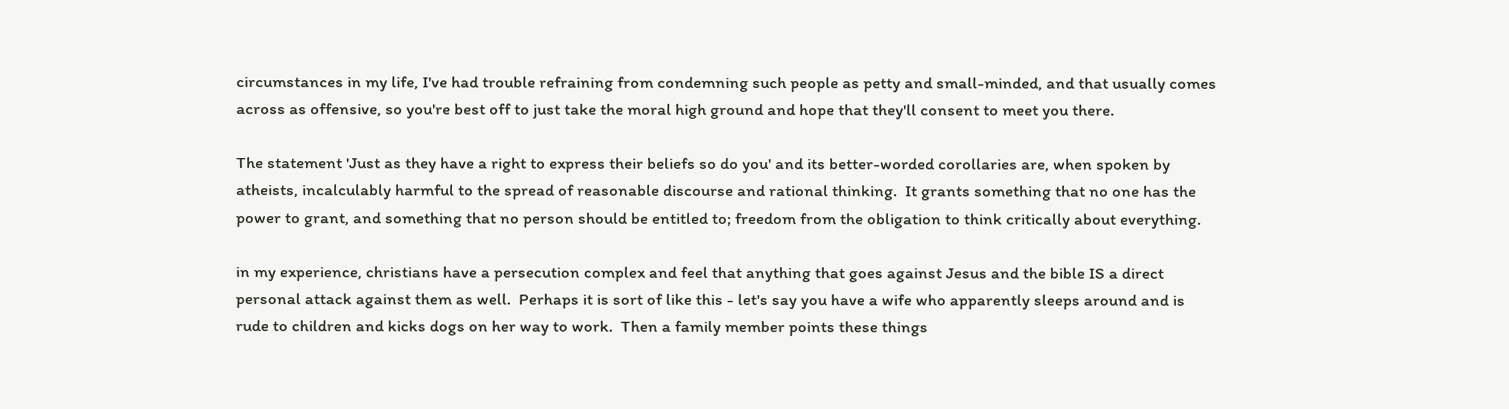circumstances in my life, I've had trouble refraining from condemning such people as petty and small-minded, and that usually comes across as offensive, so you're best off to just take the moral high ground and hope that they'll consent to meet you there.

The statement 'Just as they have a right to express their beliefs so do you' and its better-worded corollaries are, when spoken by atheists, incalculably harmful to the spread of reasonable discourse and rational thinking.  It grants something that no one has the power to grant, and something that no person should be entitled to; freedom from the obligation to think critically about everything.

in my experience, christians have a persecution complex and feel that anything that goes against Jesus and the bible IS a direct personal attack against them as well.  Perhaps it is sort of like this - let's say you have a wife who apparently sleeps around and is rude to children and kicks dogs on her way to work.  Then a family member points these things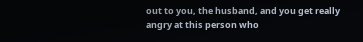out to you, the husband, and you get really angry at this person who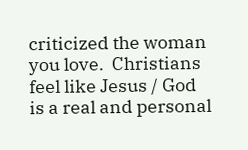criticized the woman you love.  Christians feel like Jesus / God is a real and personal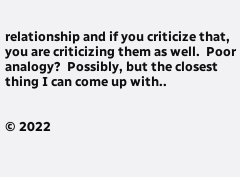relationship and if you criticize that, you are criticizing them as well.  Poor analogy?  Possibly, but the closest thing I can come up with..


© 2022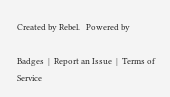Created by Rebel.   Powered by

Badges  |  Report an Issue  |  Terms of Service